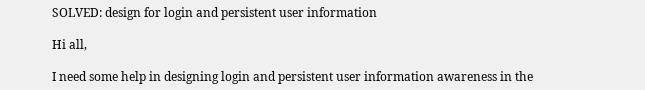SOLVED: design for login and persistent user information

Hi all,

I need some help in designing login and persistent user information awareness in the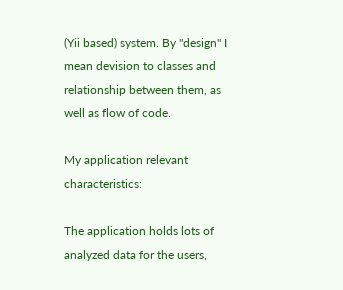(Yii based) system. By "design" I mean devision to classes and relationship between them, as well as flow of code.

My application relevant characteristics:

The application holds lots of analyzed data for the users,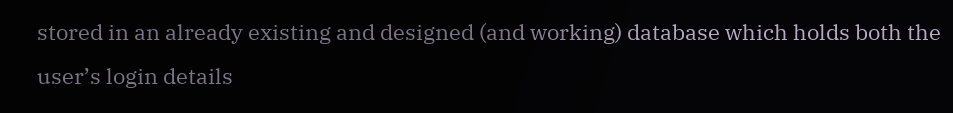stored in an already existing and designed (and working) database which holds both the user’s login details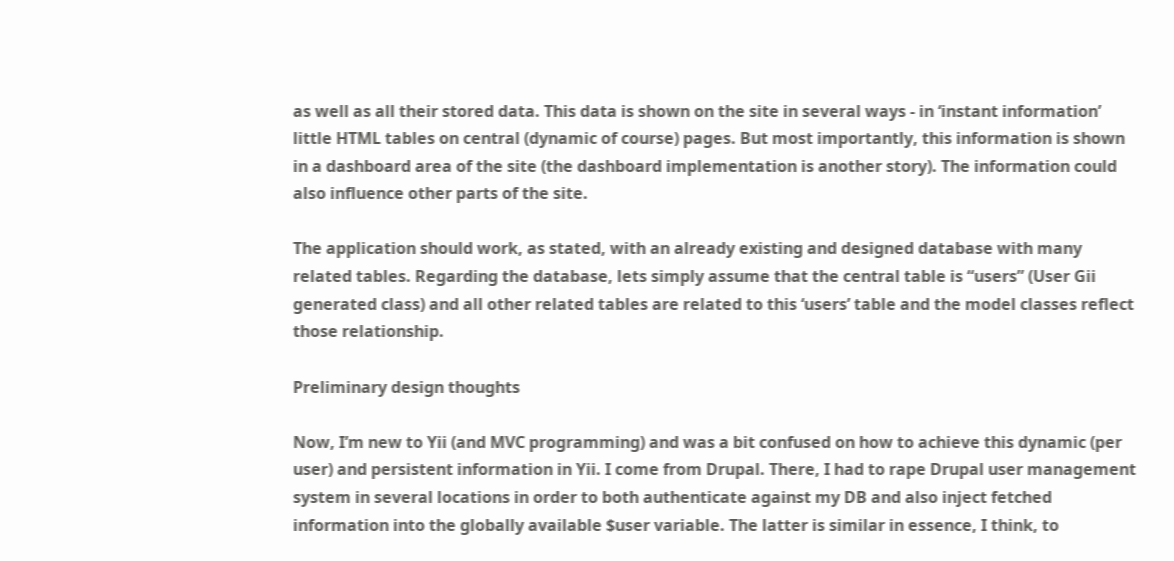as well as all their stored data. This data is shown on the site in several ways - in ‘instant information’ little HTML tables on central (dynamic of course) pages. But most importantly, this information is shown in a dashboard area of the site (the dashboard implementation is another story). The information could also influence other parts of the site.

The application should work, as stated, with an already existing and designed database with many related tables. Regarding the database, lets simply assume that the central table is “users” (User Gii generated class) and all other related tables are related to this ‘users’ table and the model classes reflect those relationship.

Preliminary design thoughts

Now, I’m new to Yii (and MVC programming) and was a bit confused on how to achieve this dynamic (per user) and persistent information in Yii. I come from Drupal. There, I had to rape Drupal user management system in several locations in order to both authenticate against my DB and also inject fetched information into the globally available $user variable. The latter is similar in essence, I think, to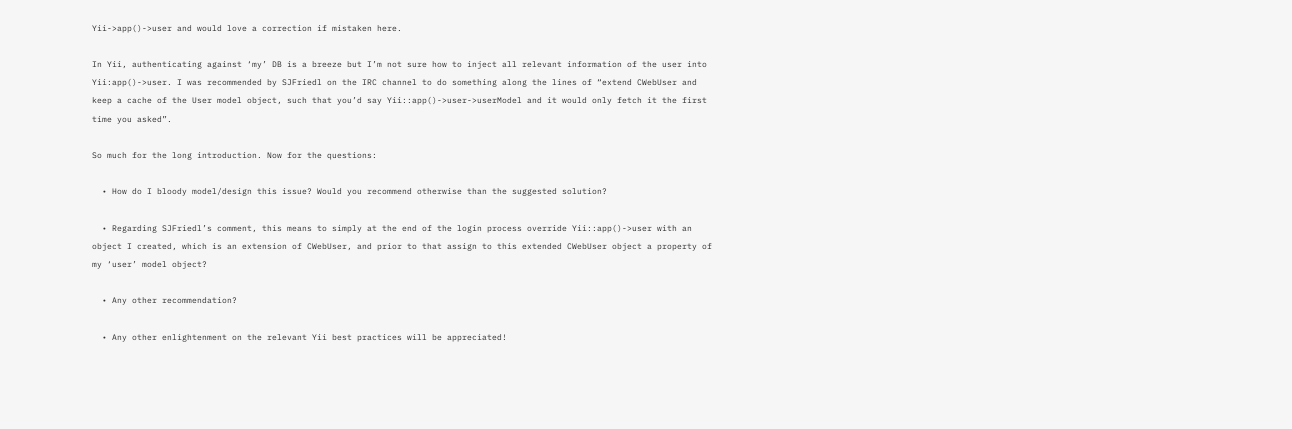Yii->app()->user and would love a correction if mistaken here.

In Yii, authenticating against ‘my’ DB is a breeze but I’m not sure how to inject all relevant information of the user into Yii:app()->user. I was recommended by SJFriedl on the IRC channel to do something along the lines of “extend CWebUser and keep a cache of the User model object, such that you’d say Yii::app()->user->userModel and it would only fetch it the first time you asked”.

So much for the long introduction. Now for the questions:

  • How do I bloody model/design this issue? Would you recommend otherwise than the suggested solution?

  • Regarding SJFriedl’s comment, this means to simply at the end of the login process override Yii::app()->user with an object I created, which is an extension of CWebUser, and prior to that assign to this extended CWebUser object a property of my ‘user’ model object?

  • Any other recommendation?

  • Any other enlightenment on the relevant Yii best practices will be appreciated!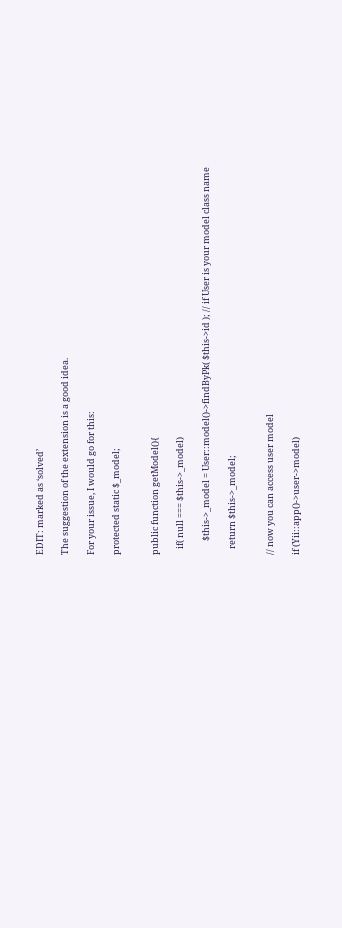EDIT: marked as ‘solved’

The suggestion of the extension is a good idea.

For your issue, I would go for this:

protected static $_model;


public function getModel(){

   if( null === $this->_model)

       $this->_model = User::model()->findByPk( $this->id ); // if User is your model class name

   return $this->_model;


// now you can access user model

if (Yii::app()->user->model)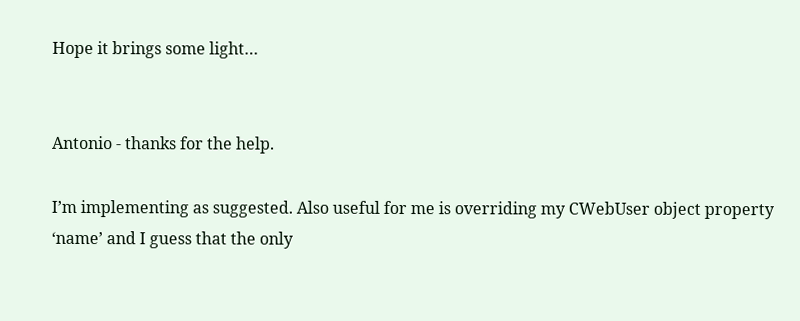Hope it brings some light…


Antonio - thanks for the help.

I’m implementing as suggested. Also useful for me is overriding my CWebUser object property ‘name’ and I guess that the only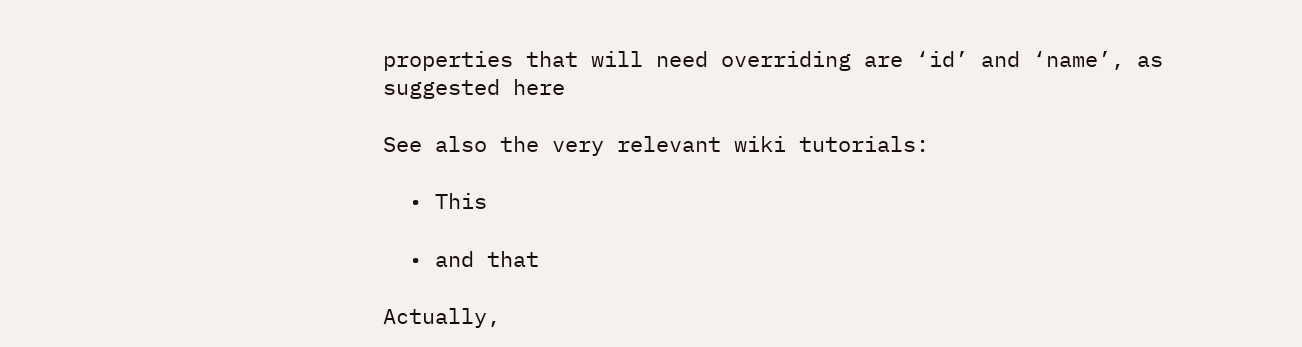properties that will need overriding are ‘id’ and ‘name’, as suggested here

See also the very relevant wiki tutorials:

  • This

  • and that

Actually,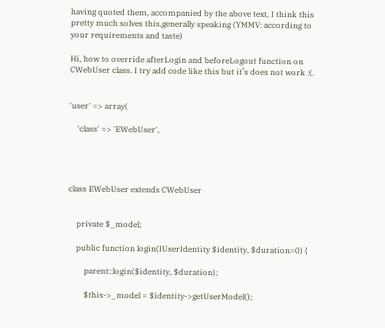having quoted them, accompanied by the above text, I think this pretty much solves this,generally speaking (YMMV: according to your requirements and taste)

Hi, how to override afterLogin and beforeLogout function on CWebUser class. I try add code like this but it’s does not work :(.


'user' => array(

    'class' => 'EWebUser',




class EWebUser extends CWebUser


    private $_model;

    public function login(IUserIdentity $identity, $duration=0) {

        parent::login($identity, $duration);

        $this->_model = $identity->getUserModel();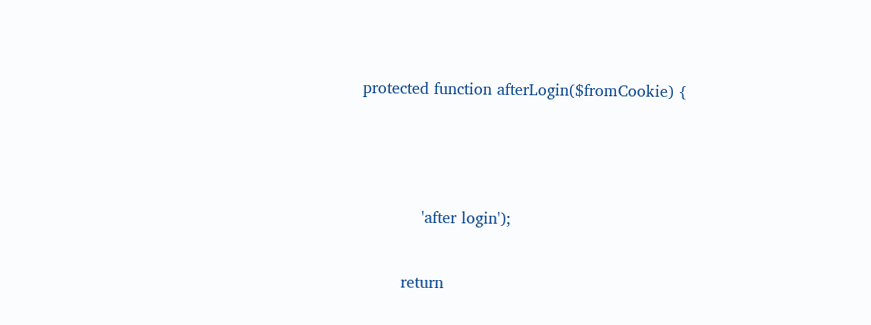protected function afterLogin($fromCookie) {



            'after login');

        return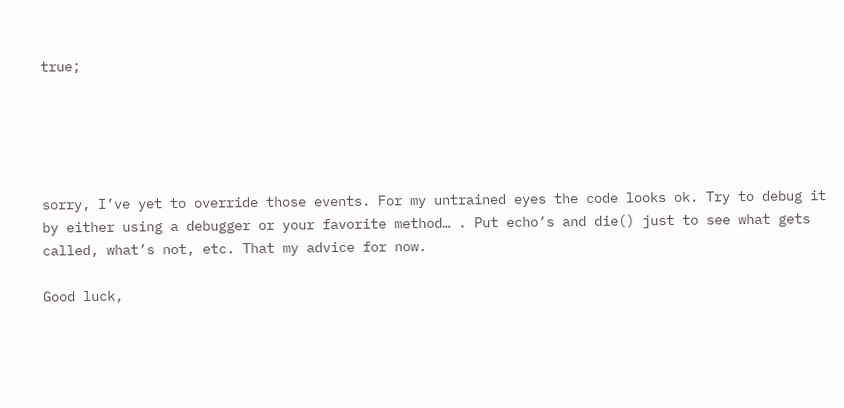true;





sorry, I’ve yet to override those events. For my untrained eyes the code looks ok. Try to debug it by either using a debugger or your favorite method… . Put echo’s and die() just to see what gets called, what’s not, etc. That my advice for now.

Good luck,